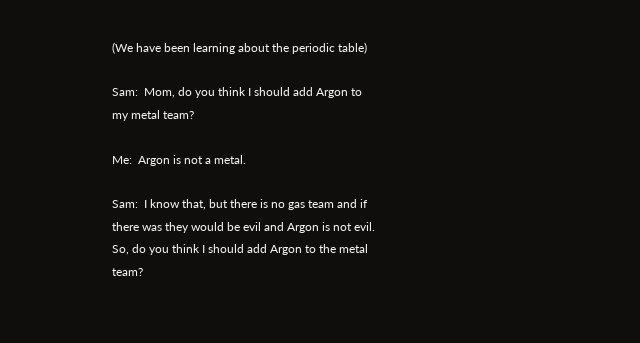(We have been learning about the periodic table)

Sam:  Mom, do you think I should add Argon to my metal team?

Me:  Argon is not a metal.

Sam:  I know that, but there is no gas team and if there was they would be evil and Argon is not evil.  So, do you think I should add Argon to the metal team?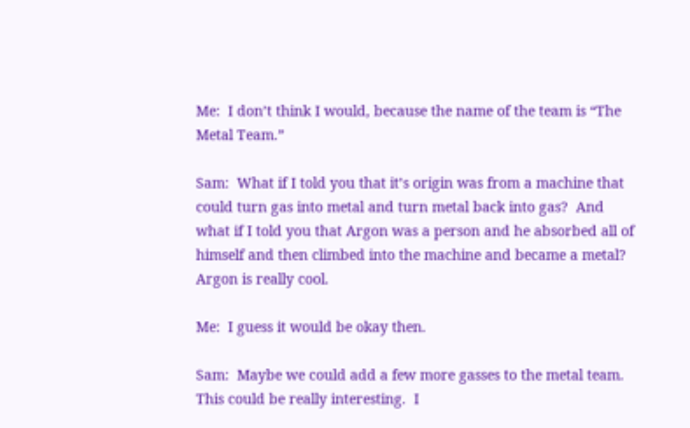Me:  I don’t think I would, because the name of the team is “The Metal Team.”

Sam:  What if I told you that it’s origin was from a machine that could turn gas into metal and turn metal back into gas?  And what if I told you that Argon was a person and he absorbed all of himself and then climbed into the machine and became a metal?  Argon is really cool.

Me:  I guess it would be okay then.

Sam:  Maybe we could add a few more gasses to the metal team.  This could be really interesting.  I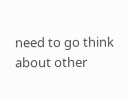need to go think about other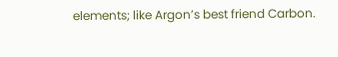elements; like Argon’s best friend Carbon.